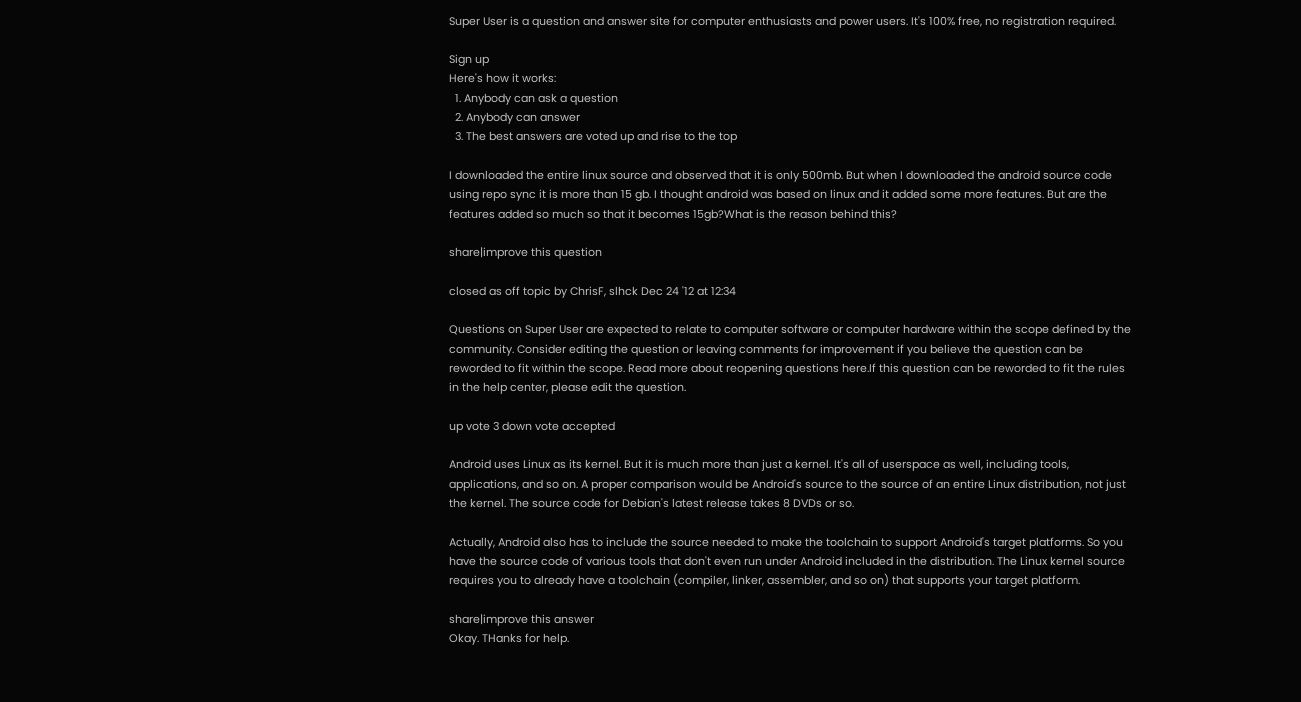Super User is a question and answer site for computer enthusiasts and power users. It's 100% free, no registration required.

Sign up
Here's how it works:
  1. Anybody can ask a question
  2. Anybody can answer
  3. The best answers are voted up and rise to the top

I downloaded the entire linux source and observed that it is only 500mb. But when I downloaded the android source code using repo sync it is more than 15 gb. I thought android was based on linux and it added some more features. But are the features added so much so that it becomes 15gb?What is the reason behind this?

share|improve this question

closed as off topic by ChrisF, slhck Dec 24 '12 at 12:34

Questions on Super User are expected to relate to computer software or computer hardware within the scope defined by the community. Consider editing the question or leaving comments for improvement if you believe the question can be reworded to fit within the scope. Read more about reopening questions here.If this question can be reworded to fit the rules in the help center, please edit the question.

up vote 3 down vote accepted

Android uses Linux as its kernel. But it is much more than just a kernel. It's all of userspace as well, including tools, applications, and so on. A proper comparison would be Android's source to the source of an entire Linux distribution, not just the kernel. The source code for Debian's latest release takes 8 DVDs or so.

Actually, Android also has to include the source needed to make the toolchain to support Android's target platforms. So you have the source code of various tools that don't even run under Android included in the distribution. The Linux kernel source requires you to already have a toolchain (compiler, linker, assembler, and so on) that supports your target platform.

share|improve this answer
Okay. THanks for help.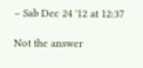– Sab Dec 24 '12 at 12:37

Not the answer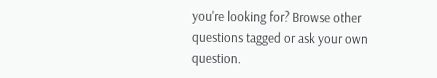you're looking for? Browse other questions tagged or ask your own question.